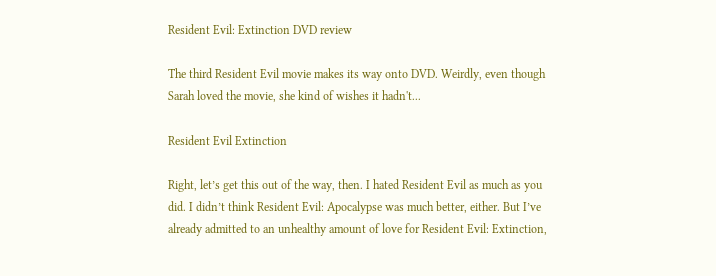Resident Evil: Extinction DVD review

The third Resident Evil movie makes its way onto DVD. Weirdly, even though Sarah loved the movie, she kind of wishes it hadn't...

Resident Evil Extinction

Right, let’s get this out of the way, then. I hated Resident Evil as much as you did. I didn’t think Resident Evil: Apocalypse was much better, either. But I’ve already admitted to an unhealthy amount of love for Resident Evil: Extinction,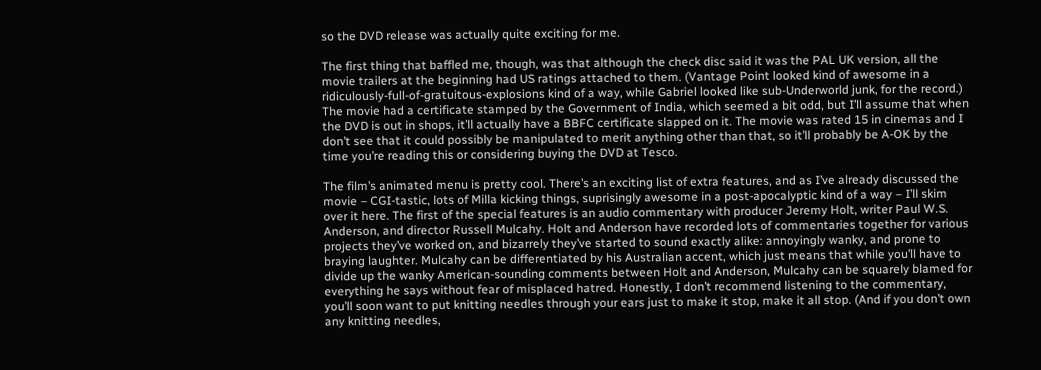so the DVD release was actually quite exciting for me.

The first thing that baffled me, though, was that although the check disc said it was the PAL UK version, all the movie trailers at the beginning had US ratings attached to them. (Vantage Point looked kind of awesome in a ridiculously-full-of-gratuitous-explosions kind of a way, while Gabriel looked like sub-Underworld junk, for the record.) The movie had a certificate stamped by the Government of India, which seemed a bit odd, but I’ll assume that when the DVD is out in shops, it’ll actually have a BBFC certificate slapped on it. The movie was rated 15 in cinemas and I don’t see that it could possibly be manipulated to merit anything other than that, so it’ll probably be A-OK by the time you’re reading this or considering buying the DVD at Tesco.

The film’s animated menu is pretty cool. There’s an exciting list of extra features, and as I’ve already discussed the movie – CGI-tastic, lots of Milla kicking things, suprisingly awesome in a post-apocalyptic kind of a way – I’ll skim over it here. The first of the special features is an audio commentary with producer Jeremy Holt, writer Paul W.S. Anderson, and director Russell Mulcahy. Holt and Anderson have recorded lots of commentaries together for various projects they’ve worked on, and bizarrely they’ve started to sound exactly alike: annoyingly wanky, and prone to braying laughter. Mulcahy can be differentiated by his Australian accent, which just means that while you’ll have to divide up the wanky American-sounding comments between Holt and Anderson, Mulcahy can be squarely blamed for everything he says without fear of misplaced hatred. Honestly, I don’t recommend listening to the commentary, you’ll soon want to put knitting needles through your ears just to make it stop, make it all stop. (And if you don’t own any knitting needles,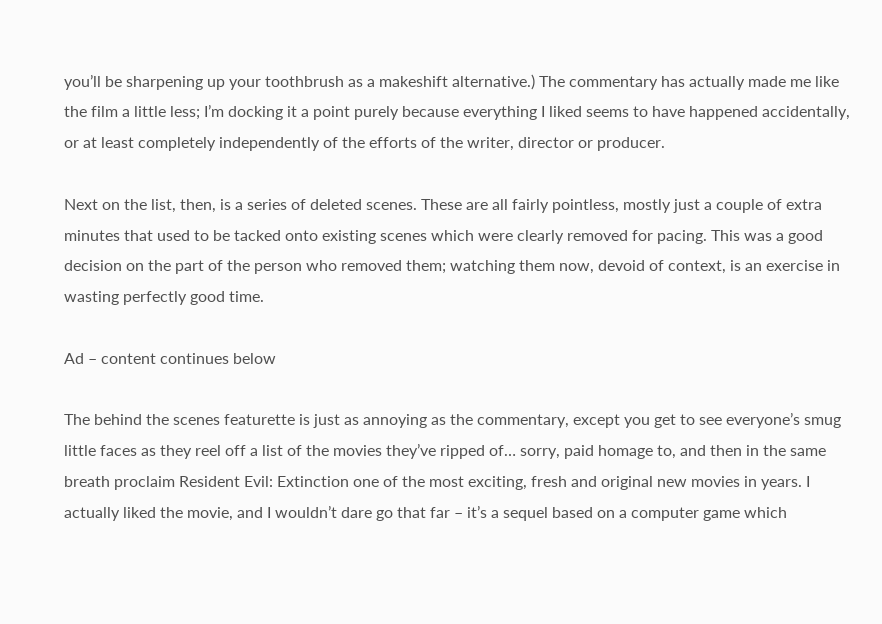you’ll be sharpening up your toothbrush as a makeshift alternative.) The commentary has actually made me like the film a little less; I’m docking it a point purely because everything I liked seems to have happened accidentally, or at least completely independently of the efforts of the writer, director or producer.

Next on the list, then, is a series of deleted scenes. These are all fairly pointless, mostly just a couple of extra minutes that used to be tacked onto existing scenes which were clearly removed for pacing. This was a good decision on the part of the person who removed them; watching them now, devoid of context, is an exercise in wasting perfectly good time.

Ad – content continues below

The behind the scenes featurette is just as annoying as the commentary, except you get to see everyone’s smug little faces as they reel off a list of the movies they’ve ripped of… sorry, paid homage to, and then in the same breath proclaim Resident Evil: Extinction one of the most exciting, fresh and original new movies in years. I actually liked the movie, and I wouldn’t dare go that far – it’s a sequel based on a computer game which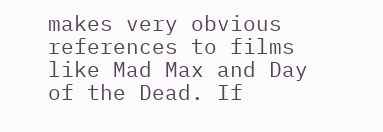makes very obvious references to films like Mad Max and Day of the Dead. If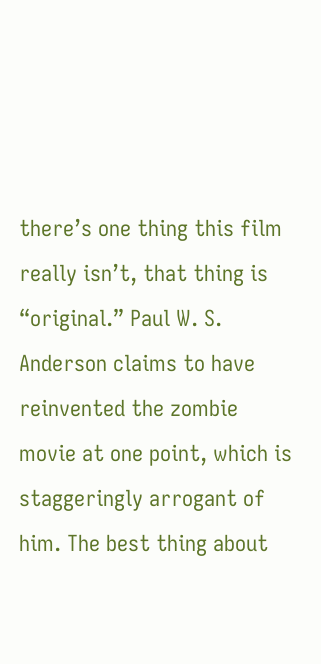there’s one thing this film really isn’t, that thing is “original.” Paul W. S. Anderson claims to have reinvented the zombie movie at one point, which is staggeringly arrogant of him. The best thing about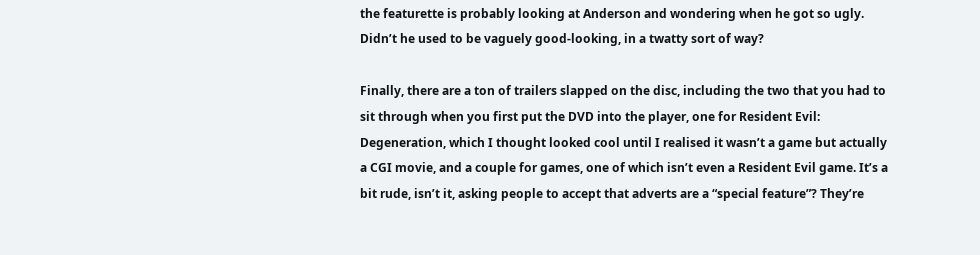the featurette is probably looking at Anderson and wondering when he got so ugly. Didn’t he used to be vaguely good-looking, in a twatty sort of way?

Finally, there are a ton of trailers slapped on the disc, including the two that you had to sit through when you first put the DVD into the player, one for Resident Evil: Degeneration, which I thought looked cool until I realised it wasn’t a game but actually a CGI movie, and a couple for games, one of which isn’t even a Resident Evil game. It’s a bit rude, isn’t it, asking people to accept that adverts are a “special feature”? They’re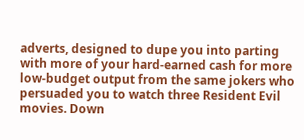adverts, designed to dupe you into parting with more of your hard-earned cash for more low-budget output from the same jokers who persuaded you to watch three Resident Evil movies. Down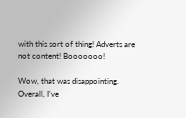with this sort of thing! Adverts are not content! Booooooo!

Wow, that was disappointing. Overall, I’ve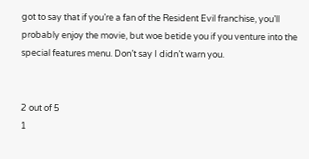got to say that if you’re a fan of the Resident Evil franchise, you’ll probably enjoy the movie, but woe betide you if you venture into the special features menu. Don’t say I didn’t warn you.


2 out of 5
1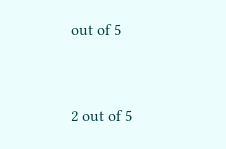out of 5


2 out of 5